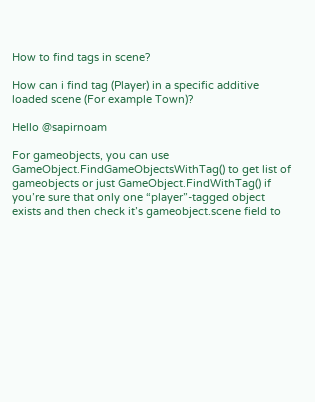How to find tags in scene?

How can i find tag (Player) in a specific additive loaded scene (For example Town)?

Hello @sapirnoam

For gameobjects, you can use GameObject.FindGameObjectsWithTag() to get list of gameobjects or just GameObject.FindWithTag() if you’re sure that only one “player”-tagged object exists and then check it’s gameobject.scene field to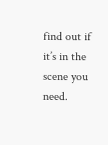find out if it’s in the scene you need.